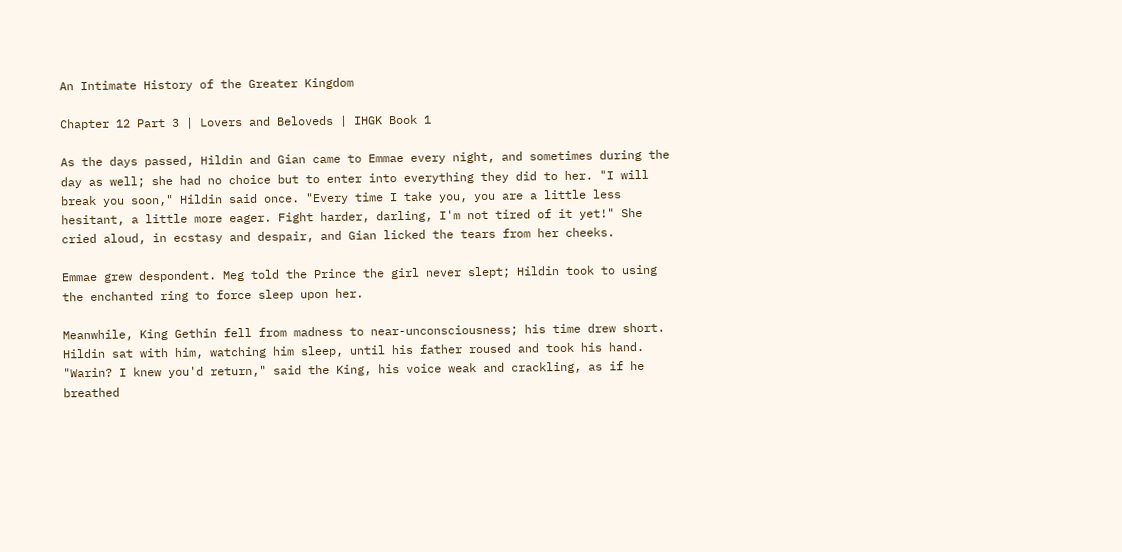An Intimate History of the Greater Kingdom

Chapter 12 Part 3 | Lovers and Beloveds | IHGK Book 1

As the days passed, Hildin and Gian came to Emmae every night, and sometimes during the day as well; she had no choice but to enter into everything they did to her. "I will break you soon," Hildin said once. "Every time I take you, you are a little less hesitant, a little more eager. Fight harder, darling, I'm not tired of it yet!" She cried aloud, in ecstasy and despair, and Gian licked the tears from her cheeks.

Emmae grew despondent. Meg told the Prince the girl never slept; Hildin took to using the enchanted ring to force sleep upon her.

Meanwhile, King Gethin fell from madness to near-unconsciousness; his time drew short. Hildin sat with him, watching him sleep, until his father roused and took his hand. "Warin? I knew you'd return," said the King, his voice weak and crackling, as if he breathed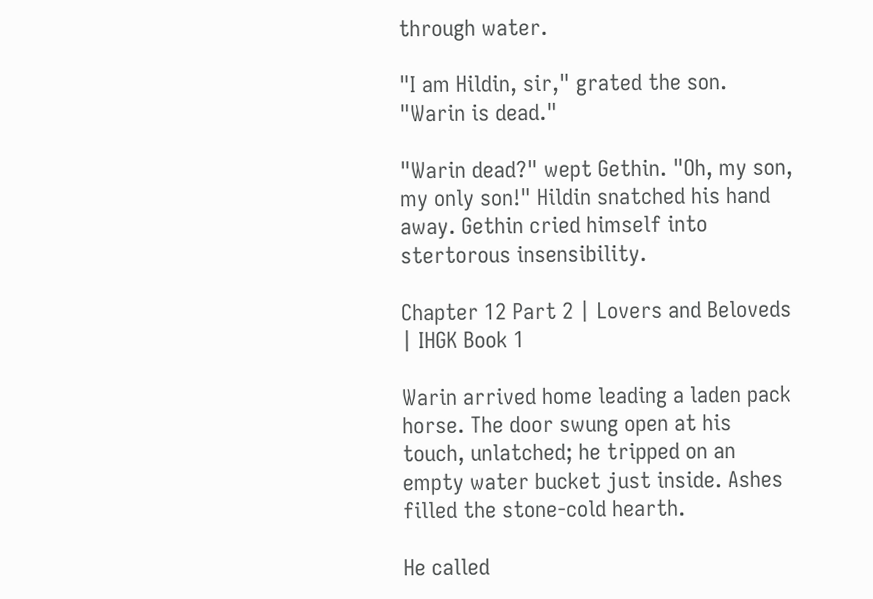through water.

"I am Hildin, sir," grated the son. "Warin is dead."

"Warin dead?" wept Gethin. "Oh, my son, my only son!" Hildin snatched his hand away. Gethin cried himself into stertorous insensibility.

Chapter 12 Part 2 | Lovers and Beloveds | IHGK Book 1

Warin arrived home leading a laden pack horse. The door swung open at his touch, unlatched; he tripped on an empty water bucket just inside. Ashes filled the stone-cold hearth.

He called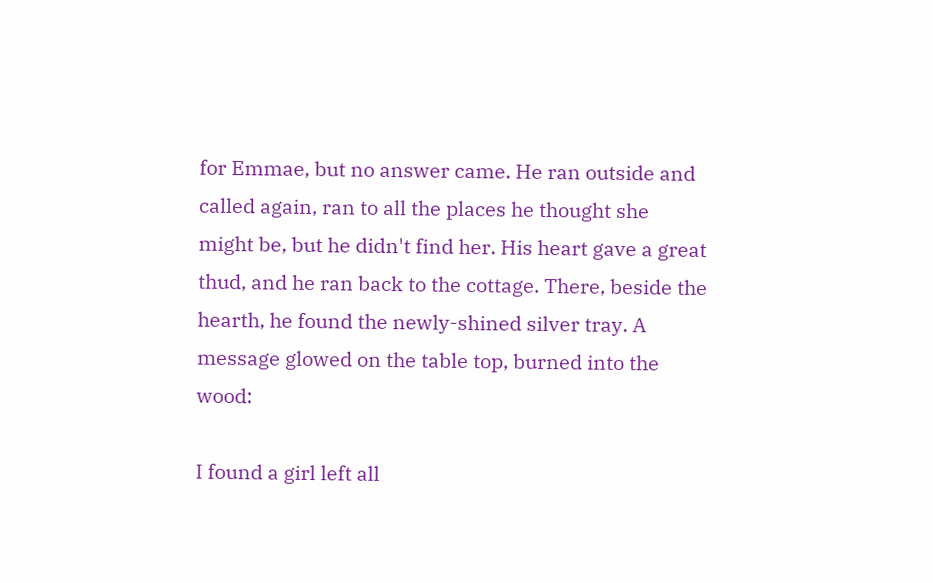for Emmae, but no answer came. He ran outside and called again, ran to all the places he thought she might be, but he didn't find her. His heart gave a great thud, and he ran back to the cottage. There, beside the hearth, he found the newly-shined silver tray. A message glowed on the table top, burned into the wood:

I found a girl left all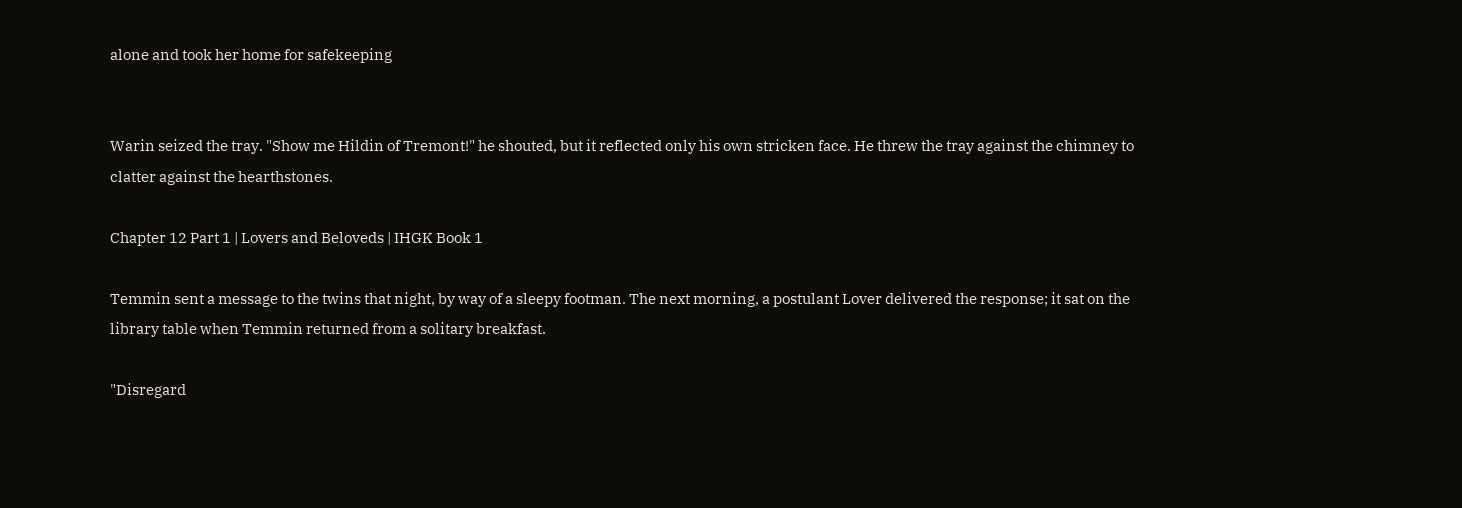alone and took her home for safekeeping


Warin seized the tray. "Show me Hildin of Tremont!" he shouted, but it reflected only his own stricken face. He threw the tray against the chimney to clatter against the hearthstones.

Chapter 12 Part 1 | Lovers and Beloveds | IHGK Book 1

Temmin sent a message to the twins that night, by way of a sleepy footman. The next morning, a postulant Lover delivered the response; it sat on the library table when Temmin returned from a solitary breakfast.

"Disregard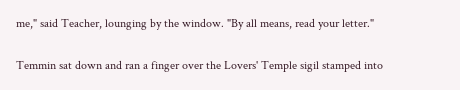me," said Teacher, lounging by the window. "By all means, read your letter."

Temmin sat down and ran a finger over the Lovers' Temple sigil stamped into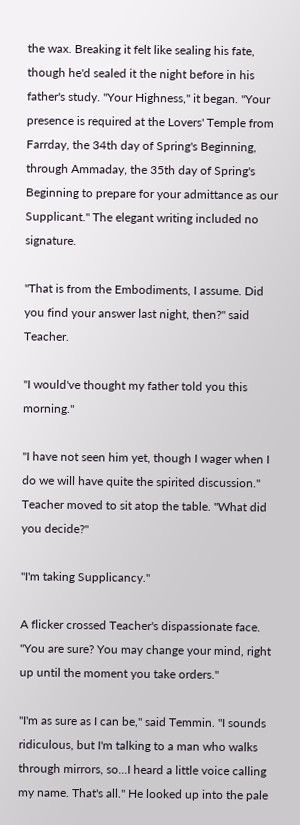the wax. Breaking it felt like sealing his fate, though he'd sealed it the night before in his father's study. "Your Highness," it began. "Your presence is required at the Lovers' Temple from Farrday, the 34th day of Spring's Beginning, through Ammaday, the 35th day of Spring's Beginning to prepare for your admittance as our Supplicant." The elegant writing included no signature.

"That is from the Embodiments, I assume. Did you find your answer last night, then?" said Teacher.

"I would've thought my father told you this morning."

"I have not seen him yet, though I wager when I do we will have quite the spirited discussion." Teacher moved to sit atop the table. "What did you decide?"

"I'm taking Supplicancy."

A flicker crossed Teacher's dispassionate face. "You are sure? You may change your mind, right up until the moment you take orders."

"I'm as sure as I can be," said Temmin. "I sounds ridiculous, but I'm talking to a man who walks through mirrors, so...I heard a little voice calling my name. That's all." He looked up into the pale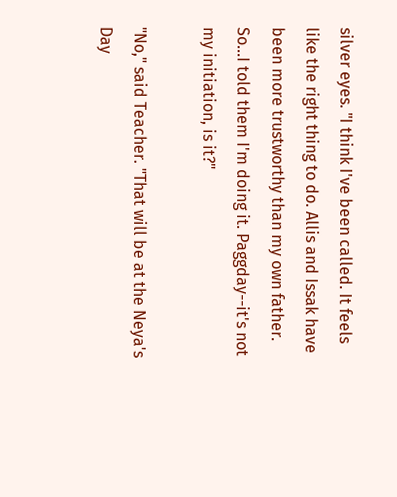silver eyes. "I think I've been called. It feels like the right thing to do. Allis and Issak have been more trustworthy than my own father. So...I told them I'm doing it. Paggday--it's not my initiation, is it?"

"No," said Teacher. "That will be at the Neya's Day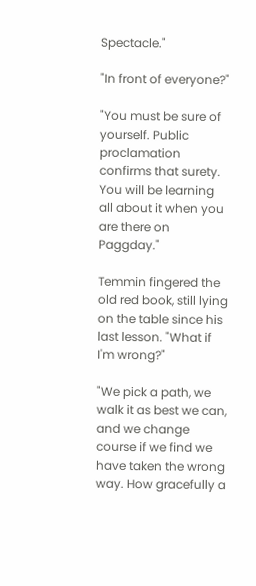Spectacle."

"In front of everyone?"

"You must be sure of yourself. Public proclamation confirms that surety. You will be learning all about it when you are there on Paggday."

Temmin fingered the old red book, still lying on the table since his last lesson. "What if I'm wrong?"

"We pick a path, we walk it as best we can, and we change course if we find we have taken the wrong way. How gracefully a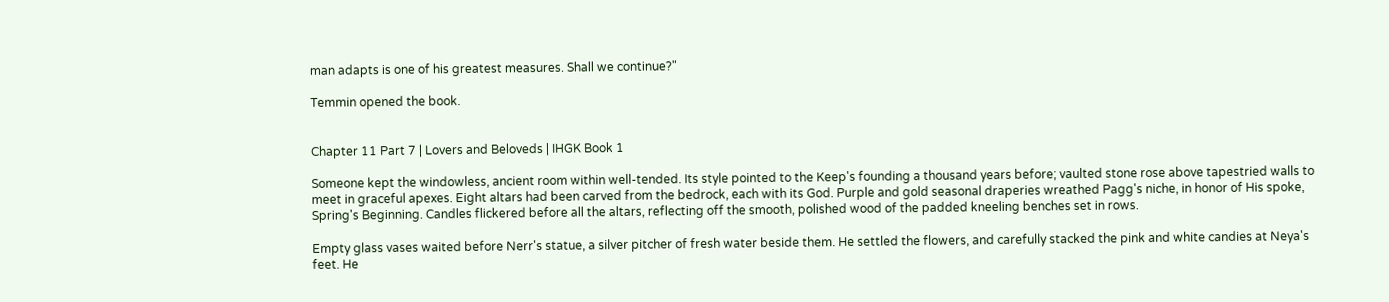man adapts is one of his greatest measures. Shall we continue?"

Temmin opened the book.


Chapter 11 Part 7 | Lovers and Beloveds | IHGK Book 1

Someone kept the windowless, ancient room within well-tended. Its style pointed to the Keep's founding a thousand years before; vaulted stone rose above tapestried walls to meet in graceful apexes. Eight altars had been carved from the bedrock, each with its God. Purple and gold seasonal draperies wreathed Pagg's niche, in honor of His spoke, Spring's Beginning. Candles flickered before all the altars, reflecting off the smooth, polished wood of the padded kneeling benches set in rows.

Empty glass vases waited before Nerr's statue, a silver pitcher of fresh water beside them. He settled the flowers, and carefully stacked the pink and white candies at Neya's feet. He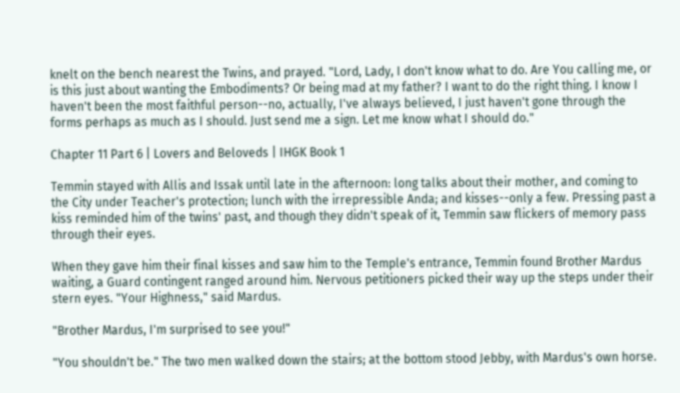knelt on the bench nearest the Twins, and prayed. "Lord, Lady, I don't know what to do. Are You calling me, or is this just about wanting the Embodiments? Or being mad at my father? I want to do the right thing. I know I haven't been the most faithful person--no, actually, I've always believed, I just haven't gone through the forms perhaps as much as I should. Just send me a sign. Let me know what I should do."

Chapter 11 Part 6 | Lovers and Beloveds | IHGK Book 1

Temmin stayed with Allis and Issak until late in the afternoon: long talks about their mother, and coming to the City under Teacher's protection; lunch with the irrepressible Anda; and kisses--only a few. Pressing past a kiss reminded him of the twins' past, and though they didn't speak of it, Temmin saw flickers of memory pass through their eyes.

When they gave him their final kisses and saw him to the Temple's entrance, Temmin found Brother Mardus waiting, a Guard contingent ranged around him. Nervous petitioners picked their way up the steps under their stern eyes. "Your Highness," said Mardus.

"Brother Mardus, I'm surprised to see you!"

"You shouldn't be." The two men walked down the stairs; at the bottom stood Jebby, with Mardus's own horse.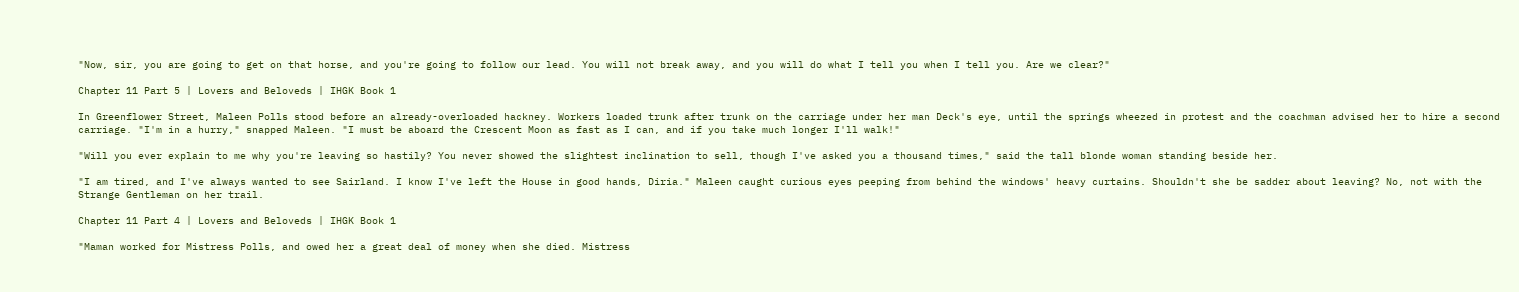"Now, sir, you are going to get on that horse, and you're going to follow our lead. You will not break away, and you will do what I tell you when I tell you. Are we clear?"

Chapter 11 Part 5 | Lovers and Beloveds | IHGK Book 1

In Greenflower Street, Maleen Polls stood before an already-overloaded hackney. Workers loaded trunk after trunk on the carriage under her man Deck's eye, until the springs wheezed in protest and the coachman advised her to hire a second carriage. "I'm in a hurry," snapped Maleen. "I must be aboard the Crescent Moon as fast as I can, and if you take much longer I'll walk!"

"Will you ever explain to me why you're leaving so hastily? You never showed the slightest inclination to sell, though I've asked you a thousand times," said the tall blonde woman standing beside her.

"I am tired, and I've always wanted to see Sairland. I know I've left the House in good hands, Diria." Maleen caught curious eyes peeping from behind the windows' heavy curtains. Shouldn't she be sadder about leaving? No, not with the Strange Gentleman on her trail.

Chapter 11 Part 4 | Lovers and Beloveds | IHGK Book 1

"Maman worked for Mistress Polls, and owed her a great deal of money when she died. Mistress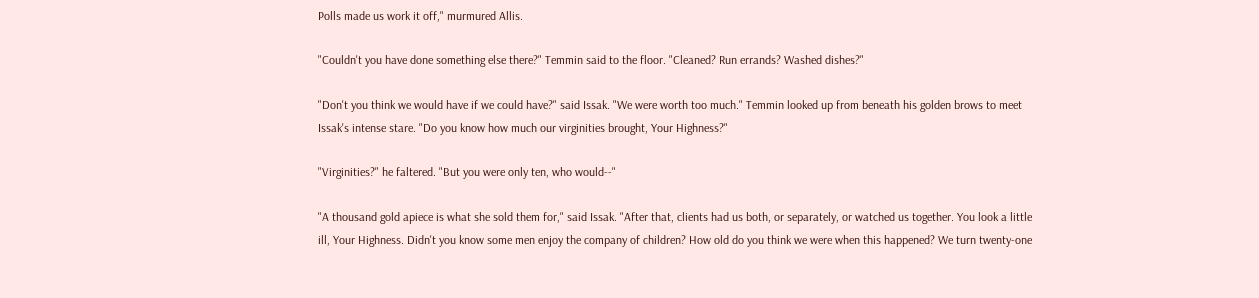Polls made us work it off," murmured Allis.

"Couldn't you have done something else there?" Temmin said to the floor. "Cleaned? Run errands? Washed dishes?"

"Don't you think we would have if we could have?" said Issak. "We were worth too much." Temmin looked up from beneath his golden brows to meet Issak's intense stare. "Do you know how much our virginities brought, Your Highness?"

"Virginities?" he faltered. "But you were only ten, who would--"

"A thousand gold apiece is what she sold them for," said Issak. "After that, clients had us both, or separately, or watched us together. You look a little ill, Your Highness. Didn't you know some men enjoy the company of children? How old do you think we were when this happened? We turn twenty-one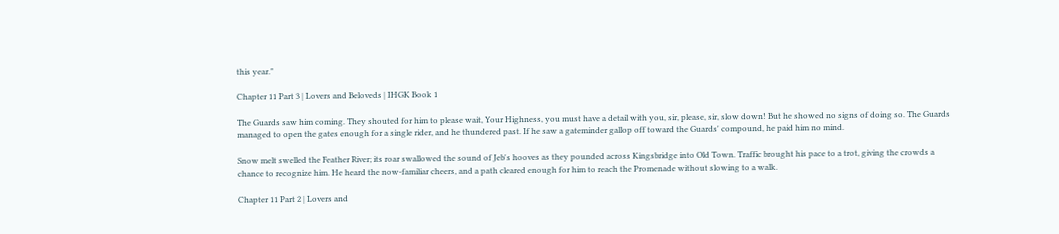this year."

Chapter 11 Part 3 | Lovers and Beloveds | IHGK Book 1

The Guards saw him coming. They shouted for him to please wait, Your Highness, you must have a detail with you, sir, please, sir, slow down! But he showed no signs of doing so. The Guards managed to open the gates enough for a single rider, and he thundered past. If he saw a gateminder gallop off toward the Guards' compound, he paid him no mind.

Snow melt swelled the Feather River; its roar swallowed the sound of Jeb's hooves as they pounded across Kingsbridge into Old Town. Traffic brought his pace to a trot, giving the crowds a chance to recognize him. He heard the now-familiar cheers, and a path cleared enough for him to reach the Promenade without slowing to a walk.

Chapter 11 Part 2 | Lovers and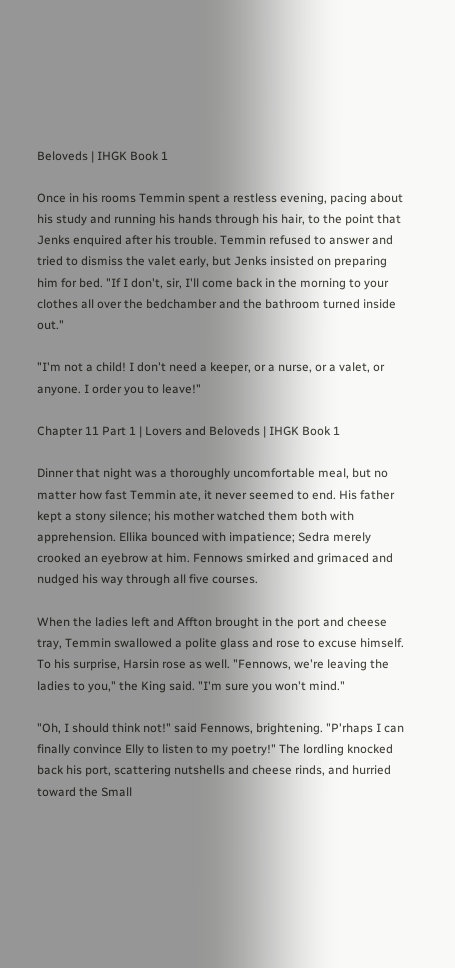Beloveds | IHGK Book 1

Once in his rooms Temmin spent a restless evening, pacing about his study and running his hands through his hair, to the point that Jenks enquired after his trouble. Temmin refused to answer and tried to dismiss the valet early, but Jenks insisted on preparing him for bed. "If I don't, sir, I'll come back in the morning to your clothes all over the bedchamber and the bathroom turned inside out."

"I'm not a child! I don't need a keeper, or a nurse, or a valet, or anyone. I order you to leave!"

Chapter 11 Part 1 | Lovers and Beloveds | IHGK Book 1

Dinner that night was a thoroughly uncomfortable meal, but no matter how fast Temmin ate, it never seemed to end. His father kept a stony silence; his mother watched them both with apprehension. Ellika bounced with impatience; Sedra merely crooked an eyebrow at him. Fennows smirked and grimaced and nudged his way through all five courses.

When the ladies left and Affton brought in the port and cheese tray, Temmin swallowed a polite glass and rose to excuse himself. To his surprise, Harsin rose as well. "Fennows, we're leaving the ladies to you," the King said. "I'm sure you won't mind."

"Oh, I should think not!" said Fennows, brightening. "P'rhaps I can finally convince Elly to listen to my poetry!" The lordling knocked back his port, scattering nutshells and cheese rinds, and hurried toward the Small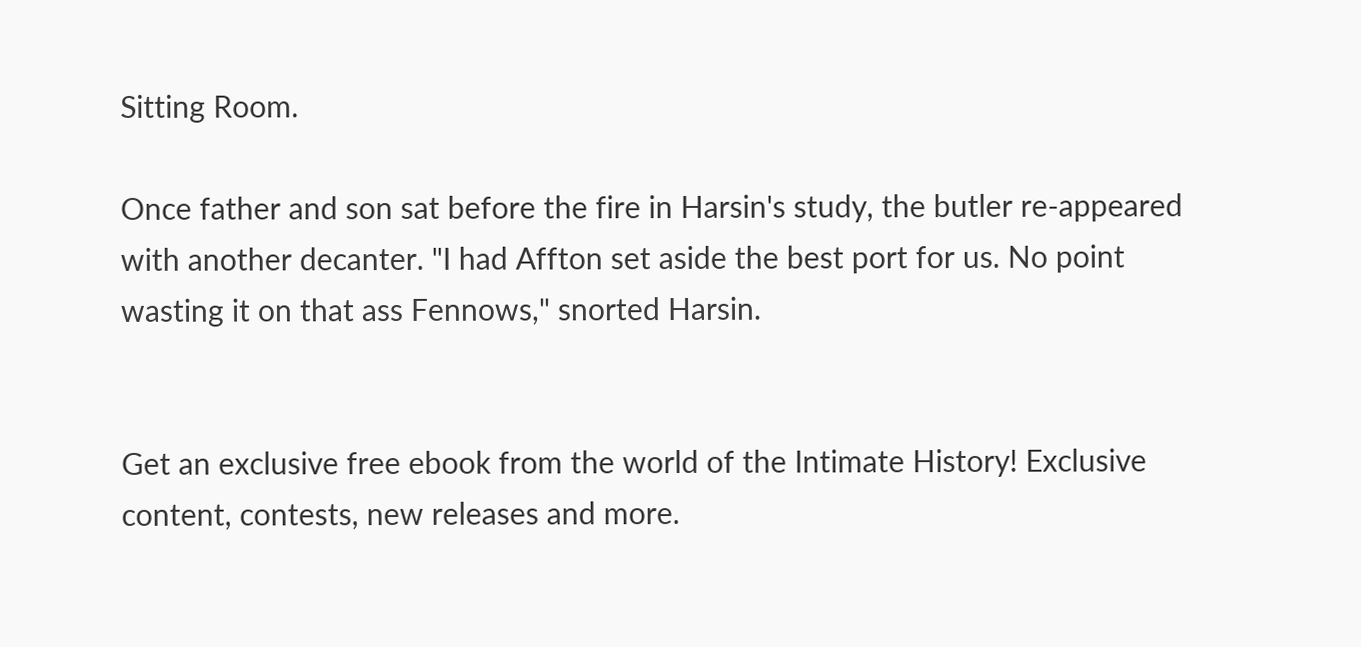Sitting Room.

Once father and son sat before the fire in Harsin's study, the butler re-appeared with another decanter. "I had Affton set aside the best port for us. No point wasting it on that ass Fennows," snorted Harsin.


Get an exclusive free ebook from the world of the Intimate History! Exclusive content, contests, new releases and more.